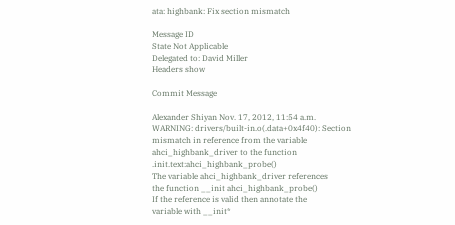ata: highbank: Fix section mismatch

Message ID
State Not Applicable
Delegated to: David Miller
Headers show

Commit Message

Alexander Shiyan Nov. 17, 2012, 11:54 a.m.
WARNING: drivers/built-in.o(.data+0x4f40): Section mismatch in reference from the variable ahci_highbank_driver to the function .init.text:ahci_highbank_probe()
The variable ahci_highbank_driver references
the function __init ahci_highbank_probe()
If the reference is valid then annotate the
variable with __init*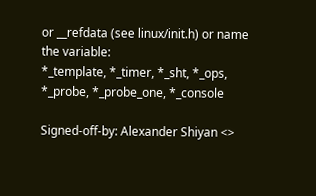or __refdata (see linux/init.h) or name the variable:
*_template, *_timer, *_sht, *_ops, *_probe, *_probe_one, *_console

Signed-off-by: Alexander Shiyan <>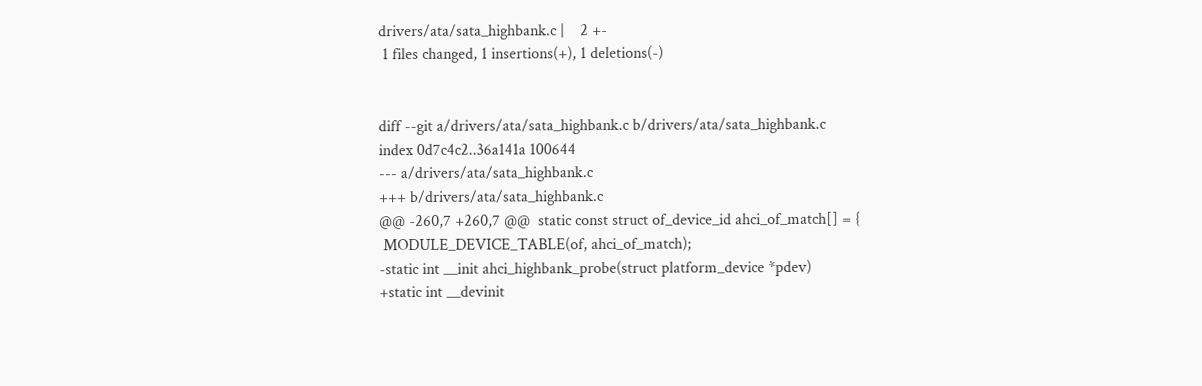drivers/ata/sata_highbank.c |    2 +-
 1 files changed, 1 insertions(+), 1 deletions(-)


diff --git a/drivers/ata/sata_highbank.c b/drivers/ata/sata_highbank.c
index 0d7c4c2..36a141a 100644
--- a/drivers/ata/sata_highbank.c
+++ b/drivers/ata/sata_highbank.c
@@ -260,7 +260,7 @@  static const struct of_device_id ahci_of_match[] = {
 MODULE_DEVICE_TABLE(of, ahci_of_match);
-static int __init ahci_highbank_probe(struct platform_device *pdev)
+static int __devinit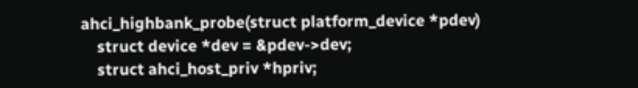ahci_highbank_probe(struct platform_device *pdev)
    struct device *dev = &pdev->dev;
    struct ahci_host_priv *hpriv;